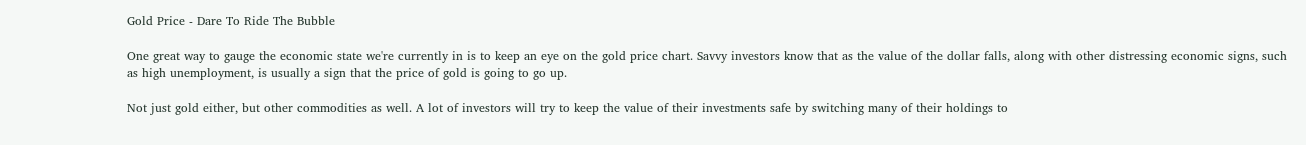Gold Price - Dare To Ride The Bubble

One great way to gauge the economic state we're currently in is to keep an eye on the gold price chart. Savvy investors know that as the value of the dollar falls, along with other distressing economic signs, such as high unemployment, is usually a sign that the price of gold is going to go up.

Not just gold either, but other commodities as well. A lot of investors will try to keep the value of their investments safe by switching many of their holdings to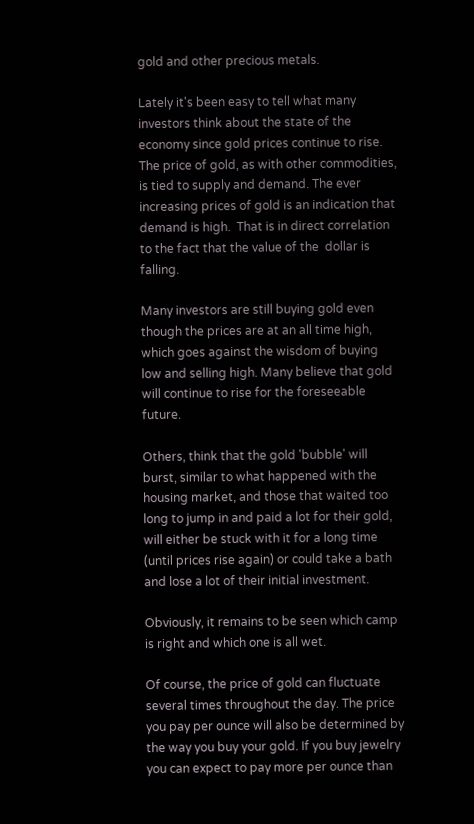gold and other precious metals.

Lately it's been easy to tell what many investors think about the state of the economy since gold prices continue to rise. The price of gold, as with other commodities, is tied to supply and demand. The ever increasing prices of gold is an indication that demand is high.  That is in direct correlation to the fact that the value of the  dollar is falling.

Many investors are still buying gold even though the prices are at an all time high, which goes against the wisdom of buying low and selling high. Many believe that gold will continue to rise for the foreseeable future.

Others, think that the gold 'bubble' will burst, similar to what happened with the housing market, and those that waited too long to jump in and paid a lot for their gold, will either be stuck with it for a long time (until prices rise again) or could take a bath and lose a lot of their initial investment.

Obviously, it remains to be seen which camp is right and which one is all wet.

Of course, the price of gold can fluctuate several times throughout the day. The price you pay per ounce will also be determined by the way you buy your gold. If you buy jewelry you can expect to pay more per ounce than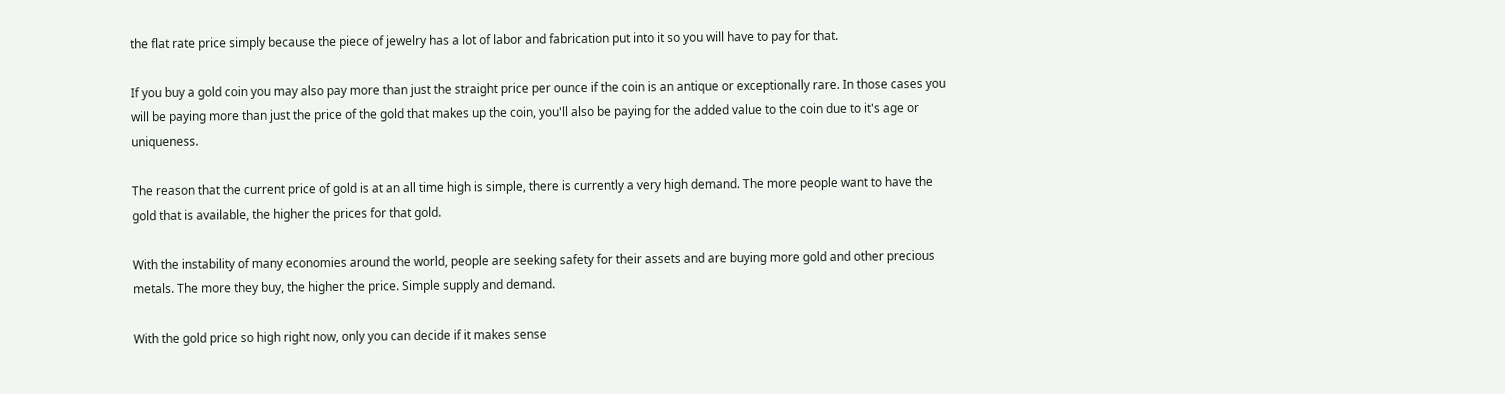the flat rate price simply because the piece of jewelry has a lot of labor and fabrication put into it so you will have to pay for that.

If you buy a gold coin you may also pay more than just the straight price per ounce if the coin is an antique or exceptionally rare. In those cases you will be paying more than just the price of the gold that makes up the coin, you'll also be paying for the added value to the coin due to it's age or uniqueness.

The reason that the current price of gold is at an all time high is simple, there is currently a very high demand. The more people want to have the gold that is available, the higher the prices for that gold.

With the instability of many economies around the world, people are seeking safety for their assets and are buying more gold and other precious metals. The more they buy, the higher the price. Simple supply and demand.

With the gold price so high right now, only you can decide if it makes sense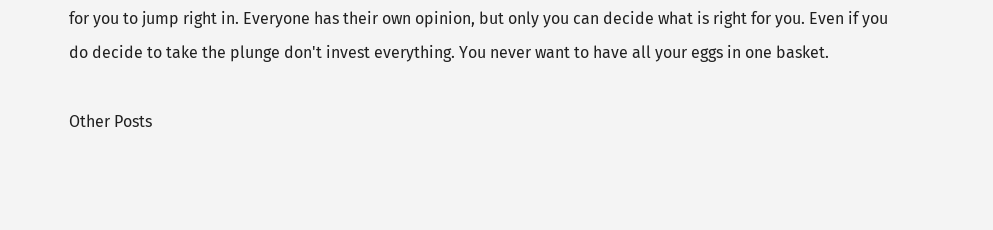for you to jump right in. Everyone has their own opinion, but only you can decide what is right for you. Even if you do decide to take the plunge don't invest everything. You never want to have all your eggs in one basket.

Other Posts